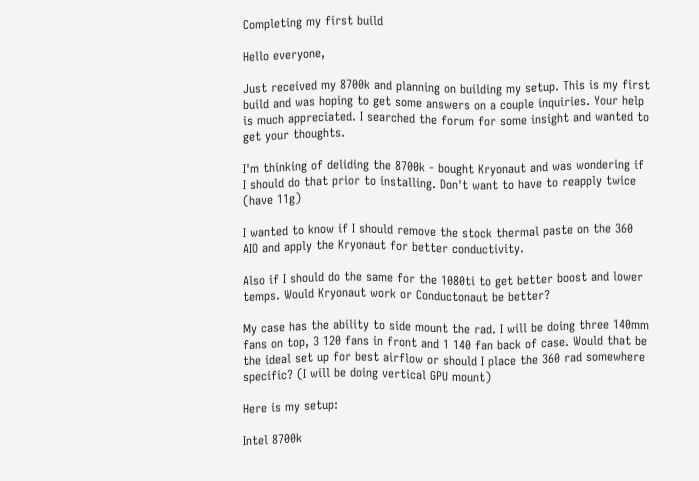Completing my first build

Hello everyone,

Just received my 8700k and planning on building my setup. This is my first build and was hoping to get some answers on a couple inquiries. Your help is much appreciated. I searched the forum for some insight and wanted to get your thoughts.

I'm thinking of deliding the 8700k - bought Kryonaut and was wondering if I should do that prior to installing. Don't want to have to reapply twice (have 11g)

I wanted to know if I should remove the stock thermal paste on the 360 AIO and apply the Kryonaut for better conductivity.

Also if I should do the same for the 1080ti to get better boost and lower temps. Would Kryonaut work or Conductonaut be better?

My case has the ability to side mount the rad. I will be doing three 140mm fans on top, 3 120 fans in front and 1 140 fan back of case. Would that be the ideal set up for best airflow or should I place the 360 rad somewhere specific? (I will be doing vertical GPU mount)

Here is my setup:

Intel 8700k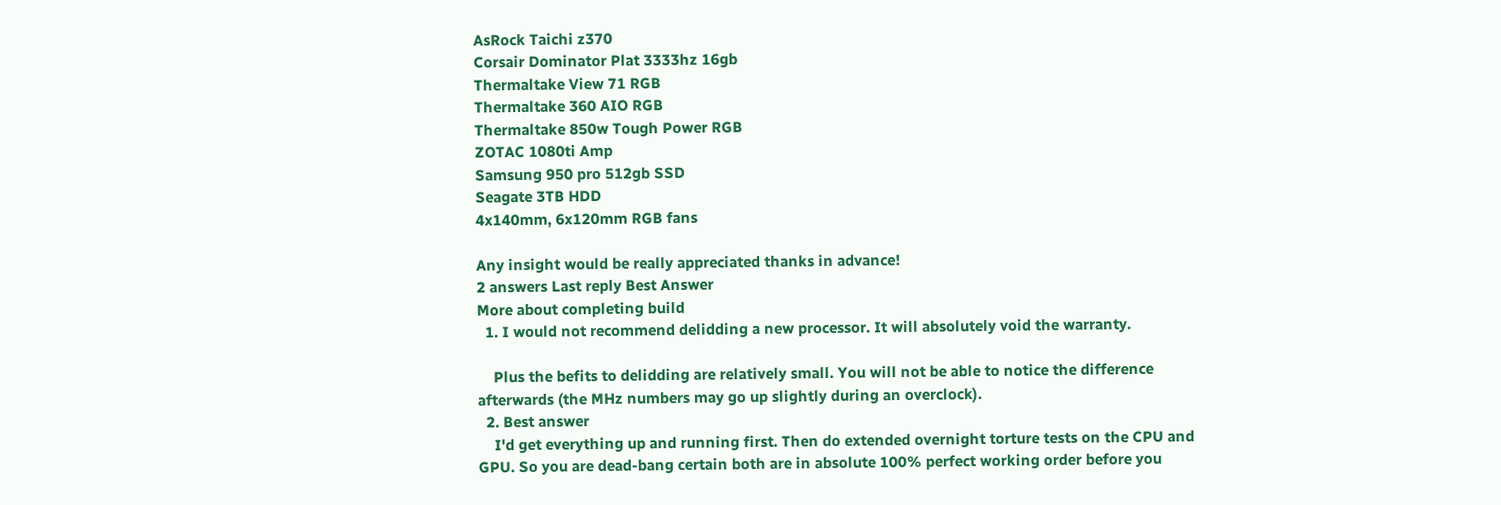AsRock Taichi z370
Corsair Dominator Plat 3333hz 16gb
Thermaltake View 71 RGB
Thermaltake 360 AIO RGB
Thermaltake 850w Tough Power RGB
ZOTAC 1080ti Amp
Samsung 950 pro 512gb SSD
Seagate 3TB HDD
4x140mm, 6x120mm RGB fans

Any insight would be really appreciated thanks in advance!
2 answers Last reply Best Answer
More about completing build
  1. I would not recommend delidding a new processor. It will absolutely void the warranty.

    Plus the befits to delidding are relatively small. You will not be able to notice the difference afterwards (the MHz numbers may go up slightly during an overclock).
  2. Best answer
    I'd get everything up and running first. Then do extended overnight torture tests on the CPU and GPU. So you are dead-bang certain both are in absolute 100% perfect working order before you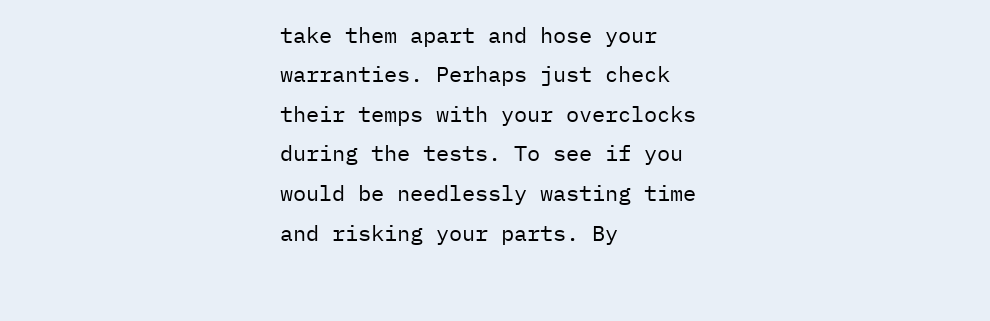take them apart and hose your warranties. Perhaps just check their temps with your overclocks during the tests. To see if you would be needlessly wasting time and risking your parts. By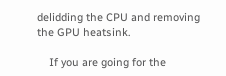delidding the CPU and removing the GPU heatsink.

    If you are going for the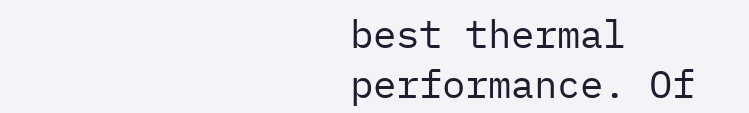best thermal performance. Of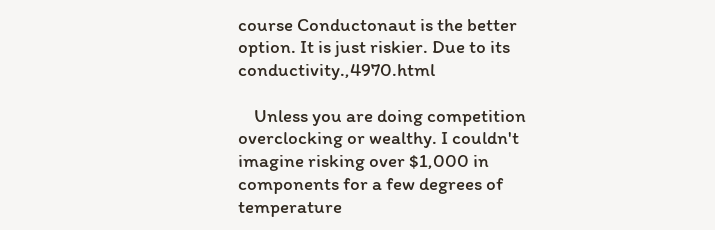course Conductonaut is the better option. It is just riskier. Due to its conductivity.,4970.html

    Unless you are doing competition overclocking or wealthy. I couldn't imagine risking over $1,000 in components for a few degrees of temperature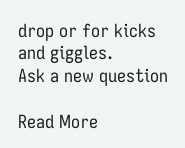drop or for kicks and giggles.
Ask a new question

Read More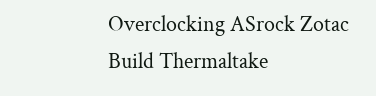Overclocking ASrock Zotac Build Thermaltake